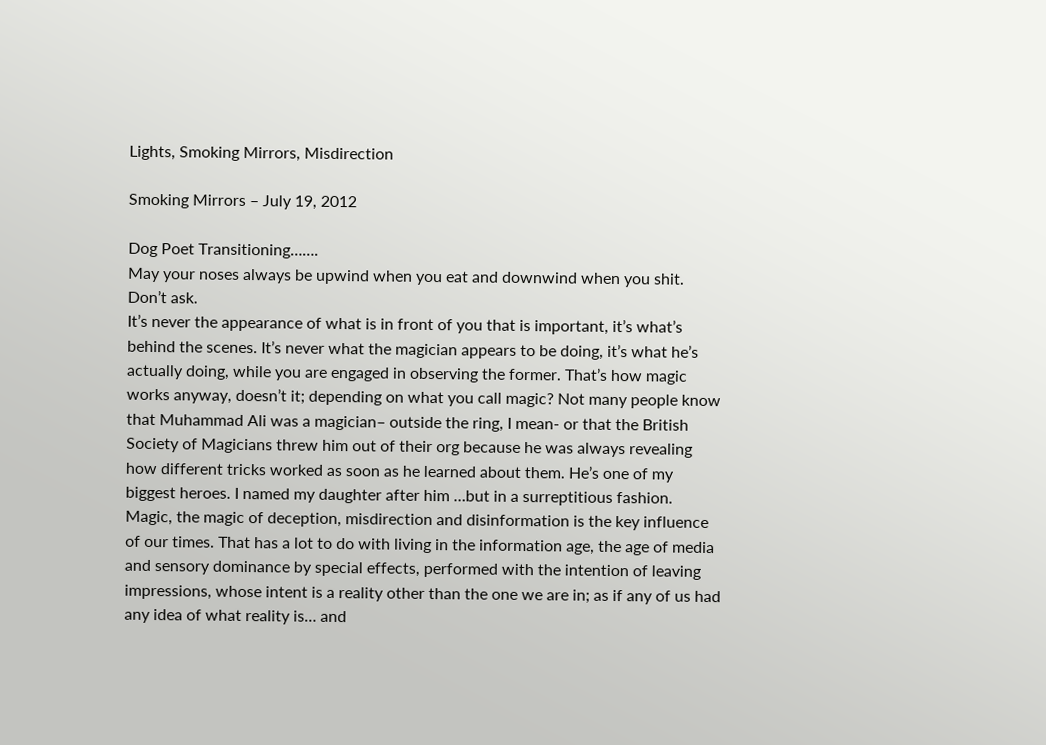Lights, Smoking Mirrors, Misdirection

Smoking Mirrors – July 19, 2012

Dog Poet Transitioning…….
May your noses always be upwind when you eat and downwind when you shit. Don’t ask.
It’s never the appearance of what is in front of you that is important, it’s what’s behind the scenes. It’s never what the magician appears to be doing, it’s what he’s actually doing, while you are engaged in observing the former. That’s how magic works anyway, doesn’t it; depending on what you call magic? Not many people know that Muhammad Ali was a magician– outside the ring, I mean- or that the British Society of Magicians threw him out of their org because he was always revealing how different tricks worked as soon as he learned about them. He’s one of my biggest heroes. I named my daughter after him …but in a surreptitious fashion.
Magic, the magic of deception, misdirection and disinformation is the key influence of our times. That has a lot to do with living in the information age, the age of media and sensory dominance by special effects, performed with the intention of leaving impressions, whose intent is a reality other than the one we are in; as if any of us had any idea of what reality is… and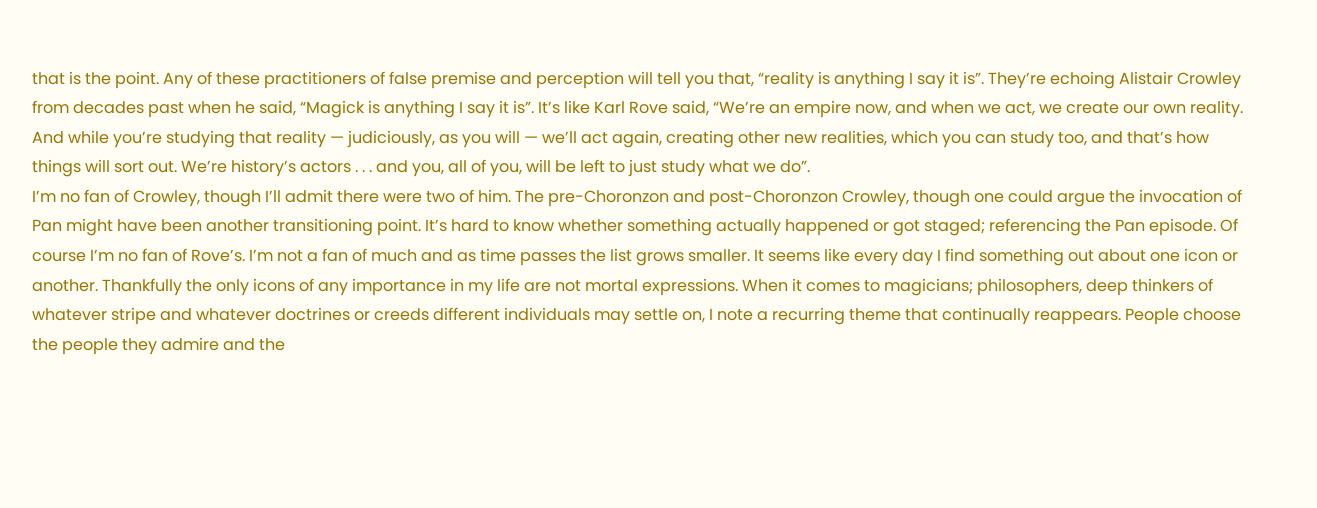that is the point. Any of these practitioners of false premise and perception will tell you that, “reality is anything I say it is”. They’re echoing Alistair Crowley from decades past when he said, “Magick is anything I say it is”. It’s like Karl Rove said, “We’re an empire now, and when we act, we create our own reality. And while you’re studying that reality — judiciously, as you will — we’ll act again, creating other new realities, which you can study too, and that’s how things will sort out. We’re history’s actors . . . and you, all of you, will be left to just study what we do”.
I’m no fan of Crowley, though I’ll admit there were two of him. The pre-Choronzon and post-Choronzon Crowley, though one could argue the invocation of Pan might have been another transitioning point. It’s hard to know whether something actually happened or got staged; referencing the Pan episode. Of course I’m no fan of Rove’s. I’m not a fan of much and as time passes the list grows smaller. It seems like every day I find something out about one icon or another. Thankfully the only icons of any importance in my life are not mortal expressions. When it comes to magicians; philosophers, deep thinkers of whatever stripe and whatever doctrines or creeds different individuals may settle on, I note a recurring theme that continually reappears. People choose the people they admire and the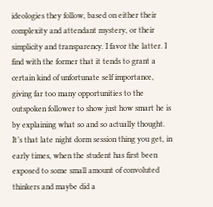ideologies they follow, based on either their complexity and attendant mystery, or their simplicity and transparency. I favor the latter. I find with the former that it tends to grant a certain kind of unfortunate self importance, giving far too many opportunities to the outspoken follower to show just how smart he is by explaining what so and so actually thought. It’s that late night dorm session thing you get, in early times, when the student has first been exposed to some small amount of convoluted thinkers and maybe did a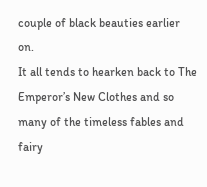couple of black beauties earlier on.
It all tends to hearken back to The Emperor’s New Clothes and so many of the timeless fables and fairy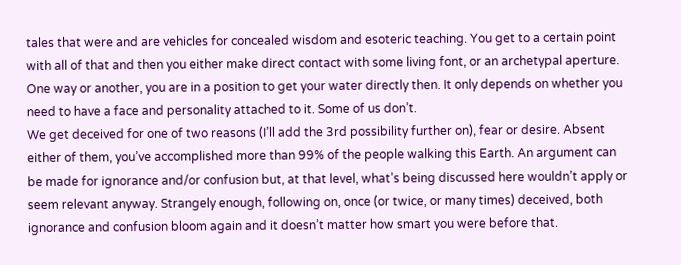tales that were and are vehicles for concealed wisdom and esoteric teaching. You get to a certain point with all of that and then you either make direct contact with some living font, or an archetypal aperture. One way or another, you are in a position to get your water directly then. It only depends on whether you need to have a face and personality attached to it. Some of us don’t.
We get deceived for one of two reasons (I’ll add the 3rd possibility further on), fear or desire. Absent either of them, you’ve accomplished more than 99% of the people walking this Earth. An argument can be made for ignorance and/or confusion but, at that level, what’s being discussed here wouldn’t apply or seem relevant anyway. Strangely enough, following on, once (or twice, or many times) deceived, both ignorance and confusion bloom again and it doesn’t matter how smart you were before that.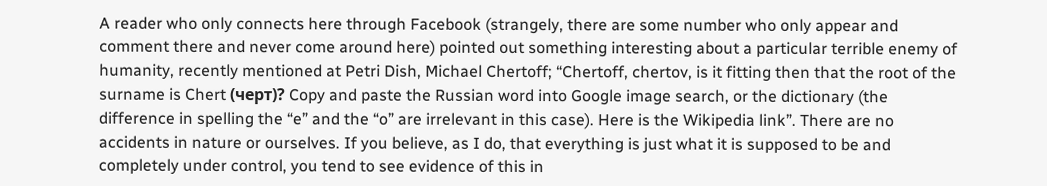A reader who only connects here through Facebook (strangely, there are some number who only appear and comment there and never come around here) pointed out something interesting about a particular terrible enemy of humanity, recently mentioned at Petri Dish, Michael Chertoff; “Chertoff, chertov, is it fitting then that the root of the surname is Chert (черт)? Copy and paste the Russian word into Google image search, or the dictionary (the difference in spelling the “e” and the “o” are irrelevant in this case). Here is the Wikipedia link”. There are no accidents in nature or ourselves. If you believe, as I do, that everything is just what it is supposed to be and completely under control, you tend to see evidence of this in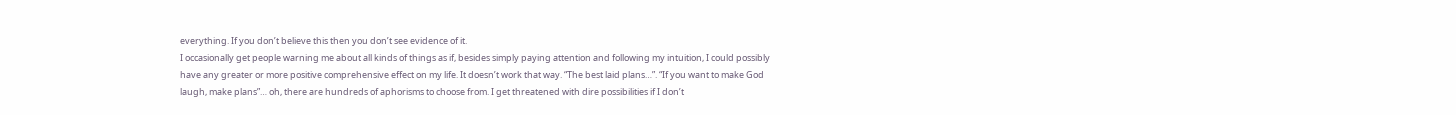everything. If you don’t believe this then you don’t see evidence of it.
I occasionally get people warning me about all kinds of things as if, besides simply paying attention and following my intuition, I could possibly have any greater or more positive comprehensive effect on my life. It doesn’t work that way. “The best laid plans…”. “If you want to make God laugh, make plans”… oh, there are hundreds of aphorisms to choose from. I get threatened with dire possibilities if I don’t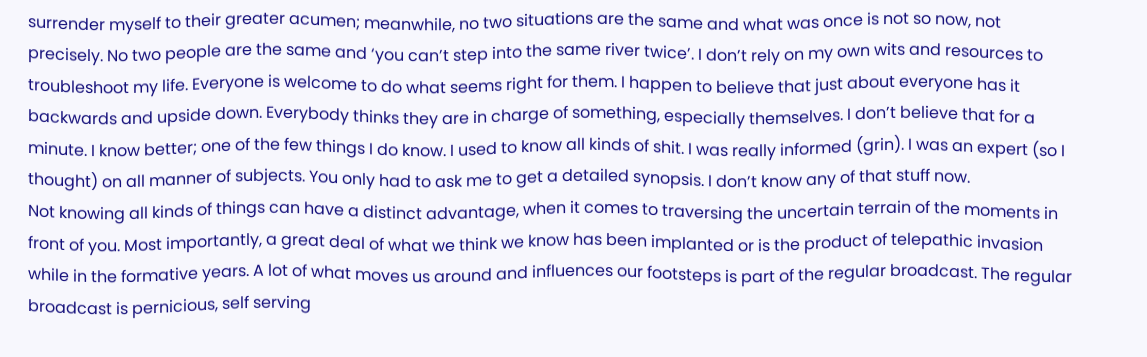surrender myself to their greater acumen; meanwhile, no two situations are the same and what was once is not so now, not precisely. No two people are the same and ‘you can’t step into the same river twice’. I don’t rely on my own wits and resources to troubleshoot my life. Everyone is welcome to do what seems right for them. I happen to believe that just about everyone has it backwards and upside down. Everybody thinks they are in charge of something, especially themselves. I don’t believe that for a minute. I know better; one of the few things I do know. I used to know all kinds of shit. I was really informed (grin). I was an expert (so I thought) on all manner of subjects. You only had to ask me to get a detailed synopsis. I don’t know any of that stuff now.
Not knowing all kinds of things can have a distinct advantage, when it comes to traversing the uncertain terrain of the moments in front of you. Most importantly, a great deal of what we think we know has been implanted or is the product of telepathic invasion while in the formative years. A lot of what moves us around and influences our footsteps is part of the regular broadcast. The regular broadcast is pernicious, self serving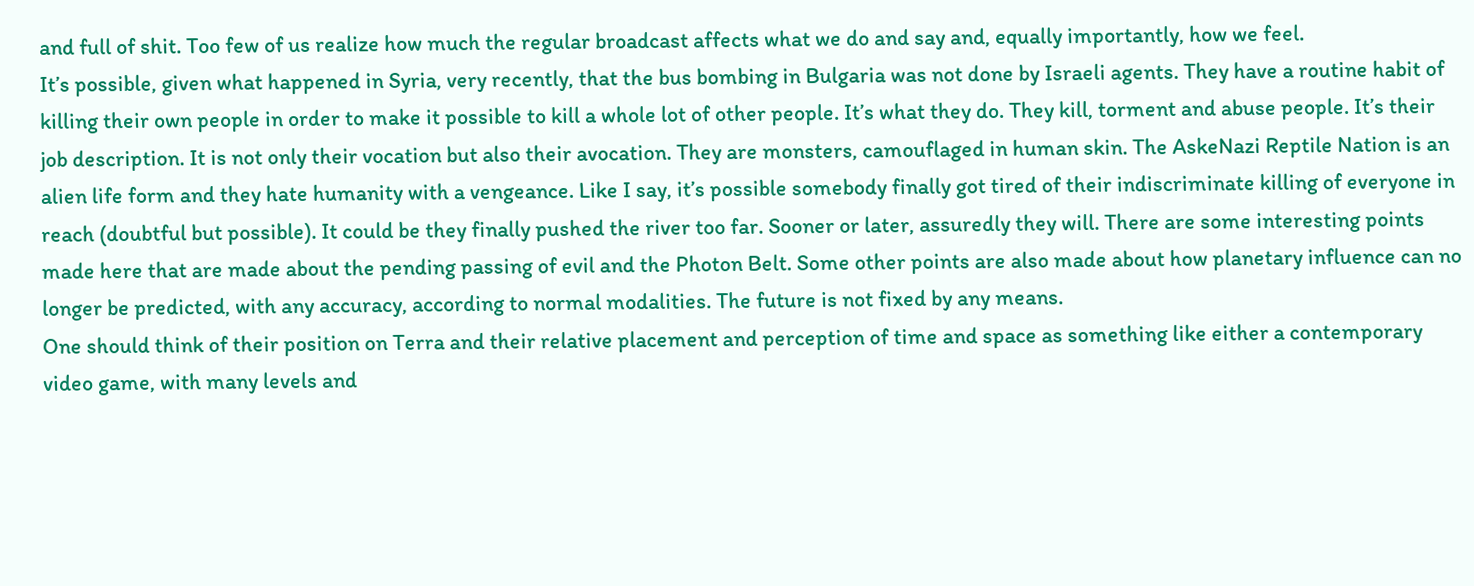and full of shit. Too few of us realize how much the regular broadcast affects what we do and say and, equally importantly, how we feel.
It’s possible, given what happened in Syria, very recently, that the bus bombing in Bulgaria was not done by Israeli agents. They have a routine habit of killing their own people in order to make it possible to kill a whole lot of other people. It’s what they do. They kill, torment and abuse people. It’s their job description. It is not only their vocation but also their avocation. They are monsters, camouflaged in human skin. The AskeNazi Reptile Nation is an alien life form and they hate humanity with a vengeance. Like I say, it’s possible somebody finally got tired of their indiscriminate killing of everyone in reach (doubtful but possible). It could be they finally pushed the river too far. Sooner or later, assuredly they will. There are some interesting points made here that are made about the pending passing of evil and the Photon Belt. Some other points are also made about how planetary influence can no longer be predicted, with any accuracy, according to normal modalities. The future is not fixed by any means.
One should think of their position on Terra and their relative placement and perception of time and space as something like either a contemporary video game, with many levels and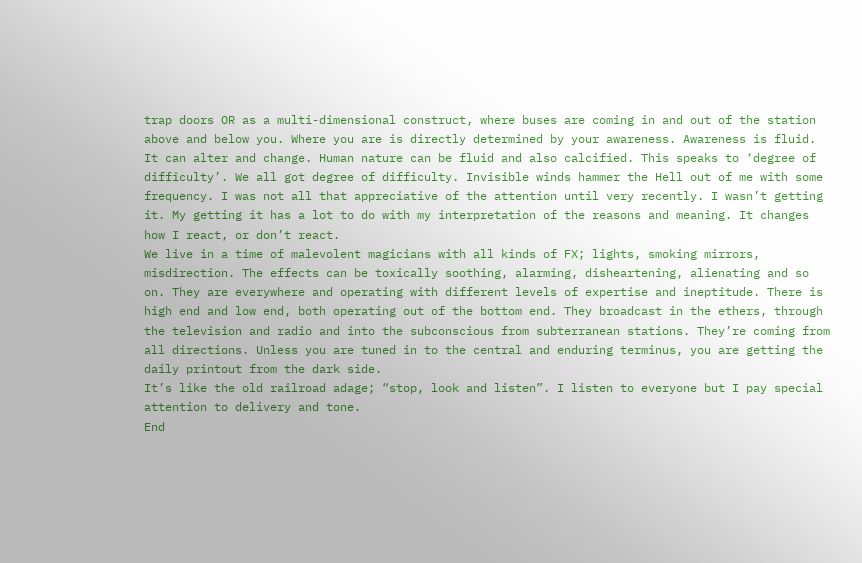trap doors OR as a multi-dimensional construct, where buses are coming in and out of the station above and below you. Where you are is directly determined by your awareness. Awareness is fluid. It can alter and change. Human nature can be fluid and also calcified. This speaks to ‘degree of difficulty’. We all got degree of difficulty. Invisible winds hammer the Hell out of me with some frequency. I was not all that appreciative of the attention until very recently. I wasn’t getting it. My getting it has a lot to do with my interpretation of the reasons and meaning. It changes how I react, or don’t react.
We live in a time of malevolent magicians with all kinds of FX; lights, smoking mirrors, misdirection. The effects can be toxically soothing, alarming, disheartening, alienating and so on. They are everywhere and operating with different levels of expertise and ineptitude. There is high end and low end, both operating out of the bottom end. They broadcast in the ethers, through the television and radio and into the subconscious from subterranean stations. They’re coming from all directions. Unless you are tuned in to the central and enduring terminus, you are getting the daily printout from the dark side.
It’s like the old railroad adage; “stop, look and listen”. I listen to everyone but I pay special attention to delivery and tone.
End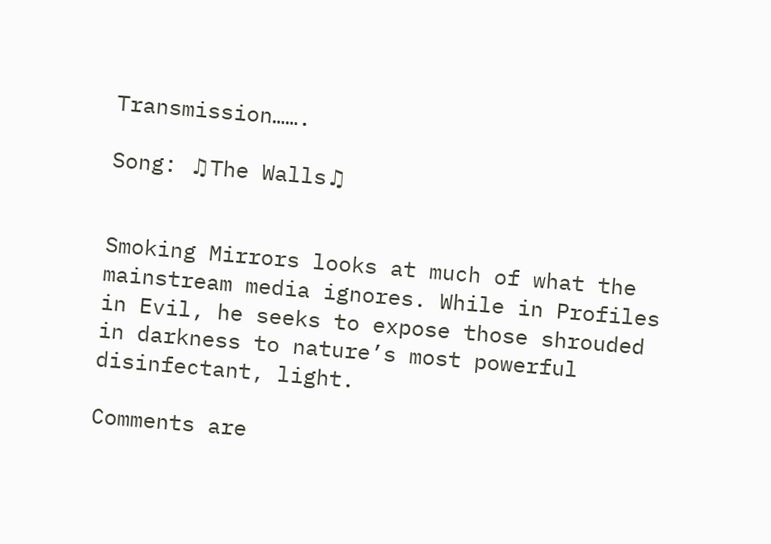Transmission…….

Song: ♫The Walls♫


Smoking Mirrors looks at much of what the mainstream media ignores. While in Profiles in Evil, he seeks to expose those shrouded in darkness to nature’s most powerful disinfectant, light.

Comments are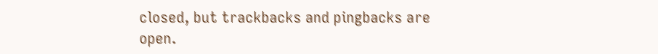closed, but trackbacks and pingbacks are open.